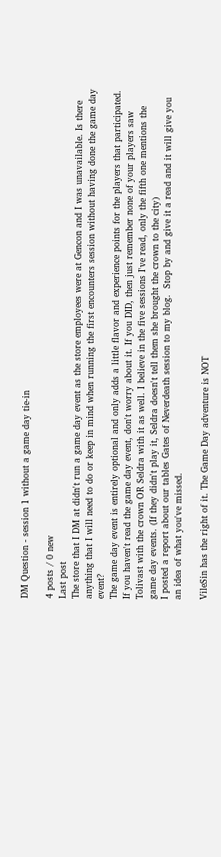DM Question - session 1 without a game day tie-in

4 posts / 0 new
Last post
The store that I DM at didn't run a game day event as the store employees were at Gencon and I was unavailable. Is there anything that I will need to do or keep in mind when running the first encounters session without having done the game day event?
The game day event is entirely optional and only adds a little flavor and experience points for the players that participated. If you haven't read the game day event, don't worry about it. If you DID, then just remember none of your players saw Tolivast with the crown OR Seldra with it as well. I believe in the five sessions I've read, only the fifth one mentions the game day events. (If they didn't play it, Seldra doesn't tell them she brought the crown to the city)
I posted a report about our tables Gates of Neverdeath session to my blog.  Stop by and give it a read and it will give you an idea of what you've missed.

VileSin has the right of it. The Game Day adventure is NOT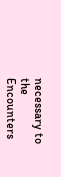necessary to the Encounters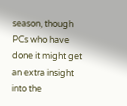season, though PCs who have done it might get an extra insight into the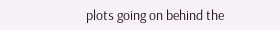plots going on behind the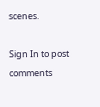scenes.

Sign In to post comments